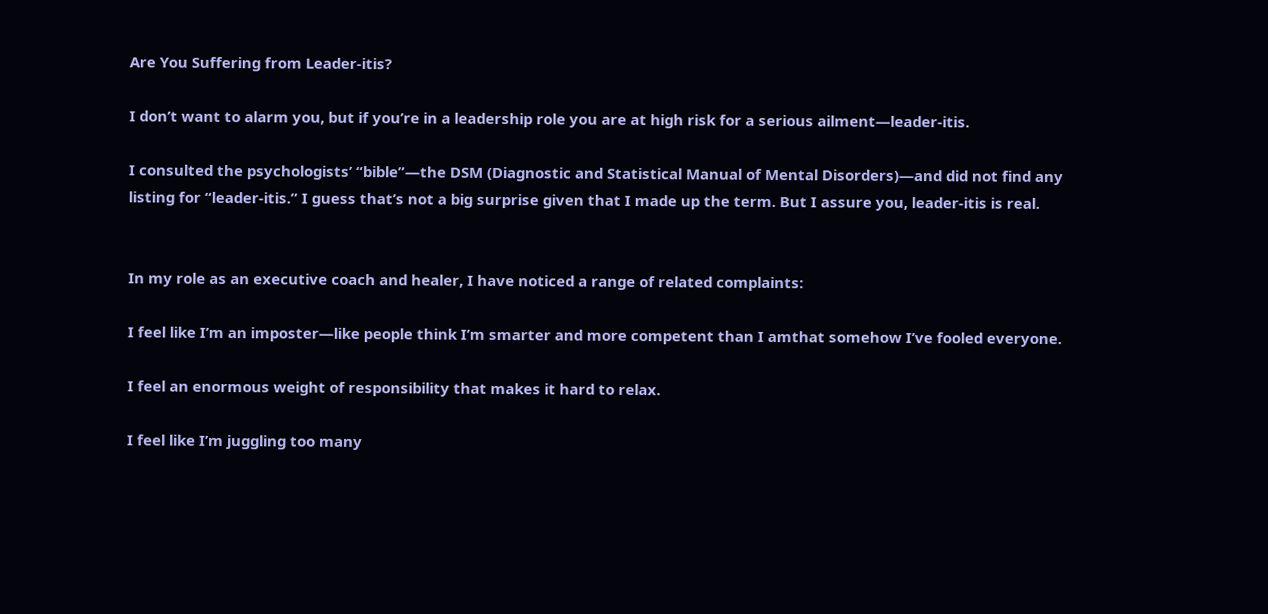Are You Suffering from Leader-itis?

I don’t want to alarm you, but if you’re in a leadership role you are at high risk for a serious ailment—leader-itis.

I consulted the psychologists’ “bible”—the DSM (Diagnostic and Statistical Manual of Mental Disorders)—and did not find any listing for “leader-itis.” I guess that’s not a big surprise given that I made up the term. But I assure you, leader-itis is real.


In my role as an executive coach and healer, I have noticed a range of related complaints:

I feel like I’m an imposter—like people think I’m smarter and more competent than I amthat somehow I’ve fooled everyone.

I feel an enormous weight of responsibility that makes it hard to relax.

I feel like I’m juggling too many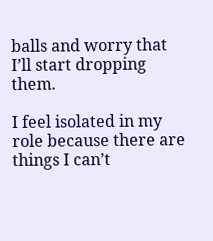balls and worry that I’ll start dropping them.

I feel isolated in my role because there are things I can’t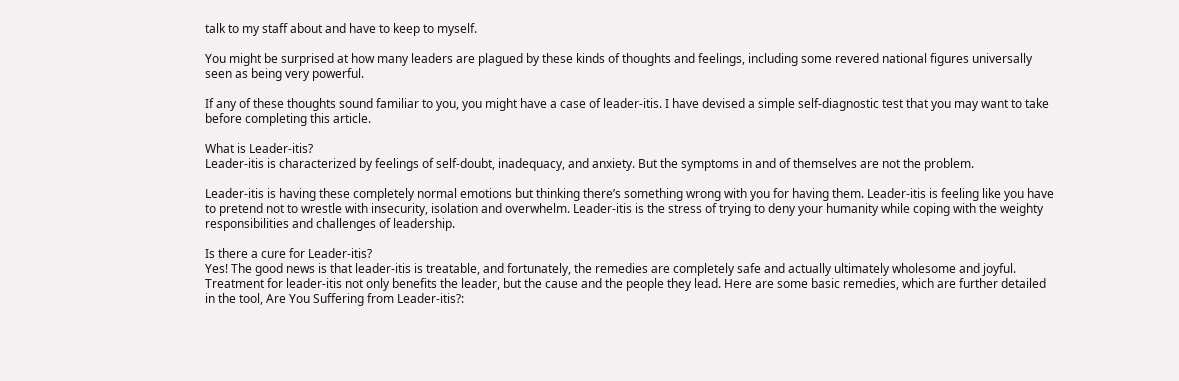talk to my staff about and have to keep to myself.

You might be surprised at how many leaders are plagued by these kinds of thoughts and feelings, including some revered national figures universally seen as being very powerful.

If any of these thoughts sound familiar to you, you might have a case of leader-itis. I have devised a simple self-diagnostic test that you may want to take before completing this article.

What is Leader-itis?
Leader-itis is characterized by feelings of self-doubt, inadequacy, and anxiety. But the symptoms in and of themselves are not the problem.

Leader-itis is having these completely normal emotions but thinking there’s something wrong with you for having them. Leader-itis is feeling like you have to pretend not to wrestle with insecurity, isolation and overwhelm. Leader-itis is the stress of trying to deny your humanity while coping with the weighty responsibilities and challenges of leadership.

Is there a cure for Leader-itis?
Yes! The good news is that leader-itis is treatable, and fortunately, the remedies are completely safe and actually ultimately wholesome and joyful. Treatment for leader-itis not only benefits the leader, but the cause and the people they lead. Here are some basic remedies, which are further detailed in the tool, Are You Suffering from Leader-itis?: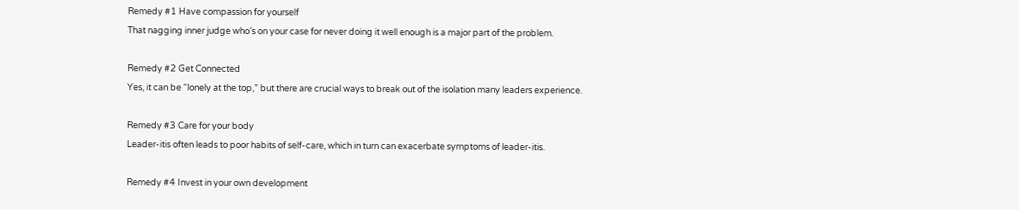Remedy #1 Have compassion for yourself
That nagging inner judge who’s on your case for never doing it well enough is a major part of the problem.

Remedy #2 Get Connected
Yes, it can be “lonely at the top,” but there are crucial ways to break out of the isolation many leaders experience.

Remedy #3 Care for your body
Leader-itis often leads to poor habits of self-care, which in turn can exacerbate symptoms of leader-itis.

Remedy #4 Invest in your own development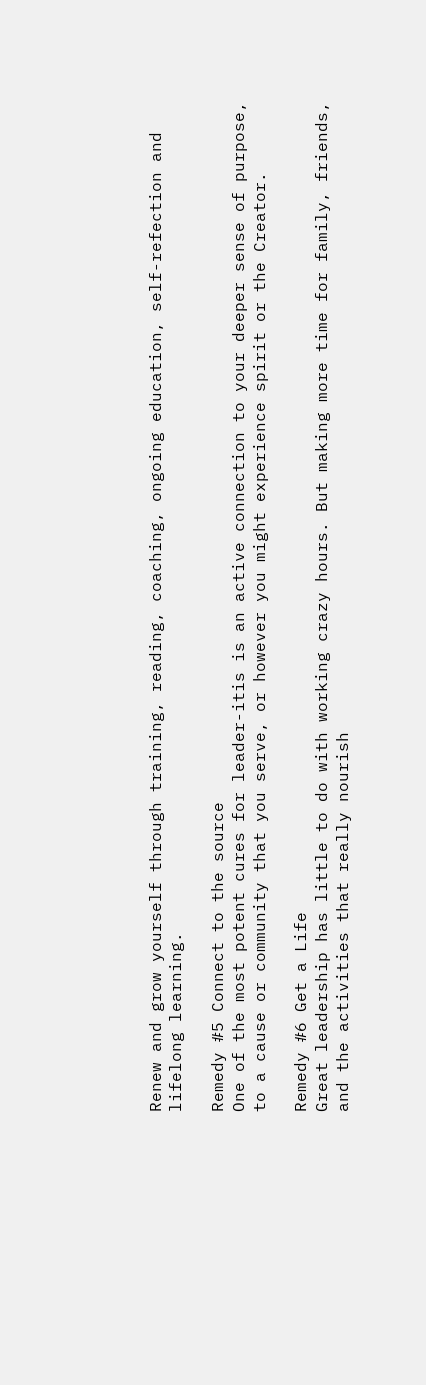Renew and grow yourself through training, reading, coaching, ongoing education, self-refection and lifelong learning.

Remedy #5 Connect to the source
One of the most potent cures for leader-itis is an active connection to your deeper sense of purpose, to a cause or community that you serve, or however you might experience spirit or the Creator.

Remedy #6 Get a Life
Great leadership has little to do with working crazy hours. But making more time for family, friends, and the activities that really nourish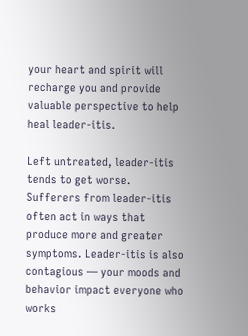your heart and spirit will recharge you and provide valuable perspective to help heal leader-itis.

Left untreated, leader-itis tends to get worse. Sufferers from leader-itis often act in ways that produce more and greater symptoms. Leader-itis is also contagious — your moods and behavior impact everyone who works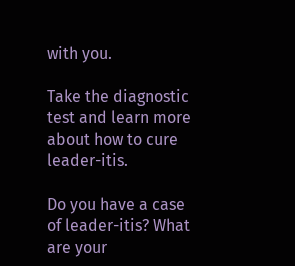with you.

Take the diagnostic test and learn more about how to cure leader-itis.

Do you have a case of leader-itis? What are your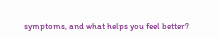symptoms, and what helps you feel better?